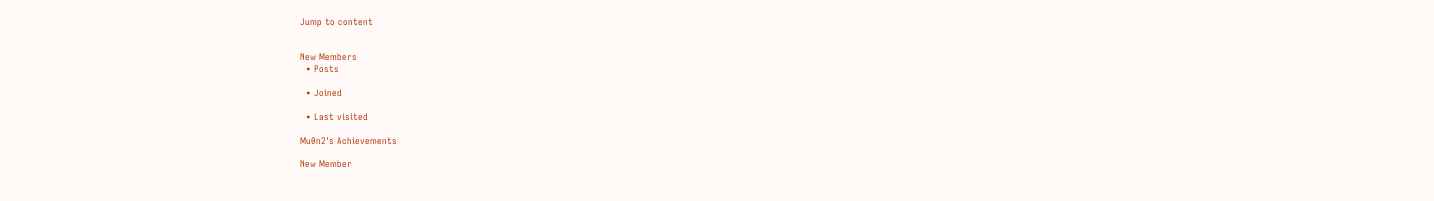Jump to content


New Members
  • Posts

  • Joined

  • Last visited

Mu0n2's Achievements

New Member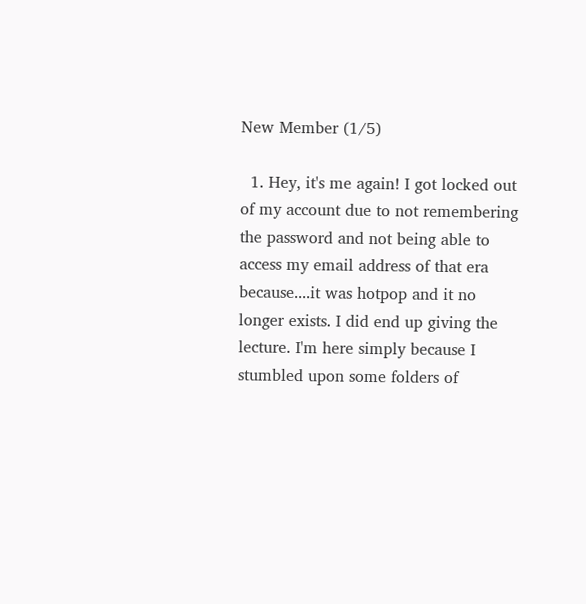New Member (1/5)

  1. Hey, it's me again! I got locked out of my account due to not remembering the password and not being able to access my email address of that era because....it was hotpop and it no longer exists. I did end up giving the lecture. I'm here simply because I stumbled upon some folders of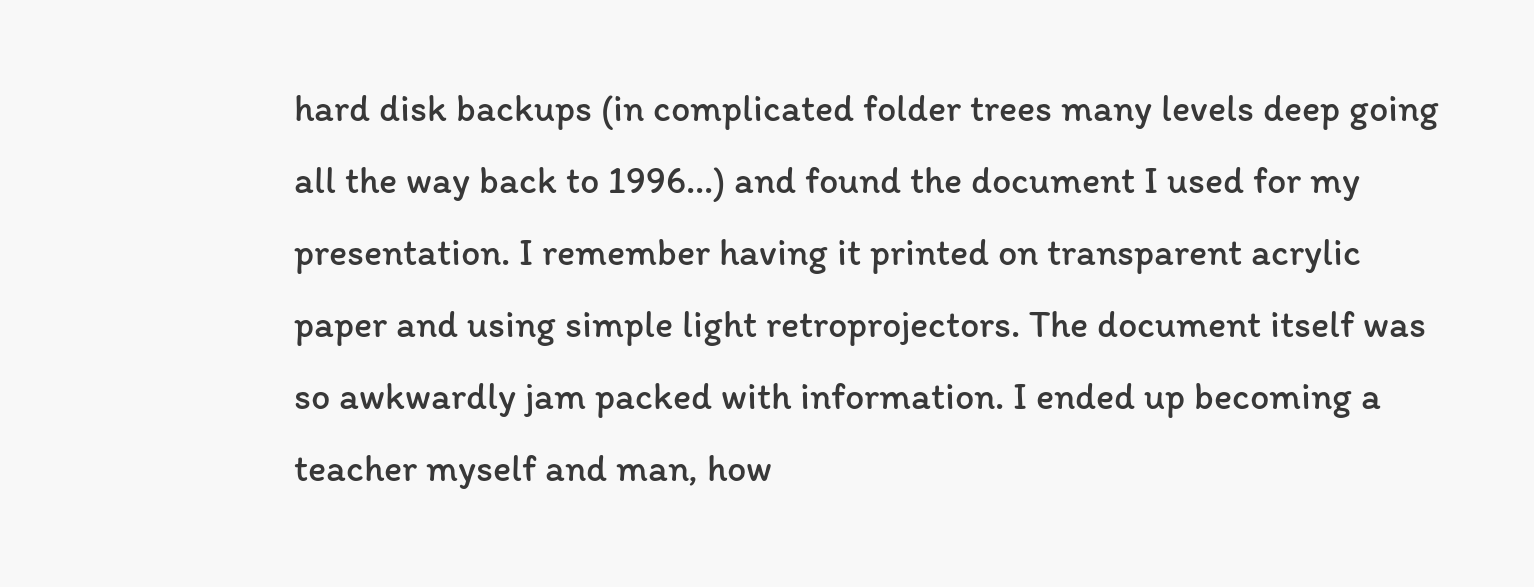hard disk backups (in complicated folder trees many levels deep going all the way back to 1996...) and found the document I used for my presentation. I remember having it printed on transparent acrylic paper and using simple light retroprojectors. The document itself was so awkwardly jam packed with information. I ended up becoming a teacher myself and man, how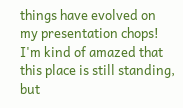things have evolved on my presentation chops! I'm kind of amazed that this place is still standing, but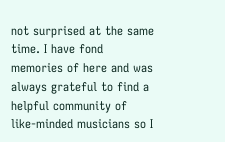not surprised at the same time. I have fond memories of here and was always grateful to find a helpful community of like-minded musicians so I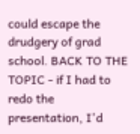could escape the drudgery of grad school. BACK TO THE TOPIC - if I had to redo the presentation, I'd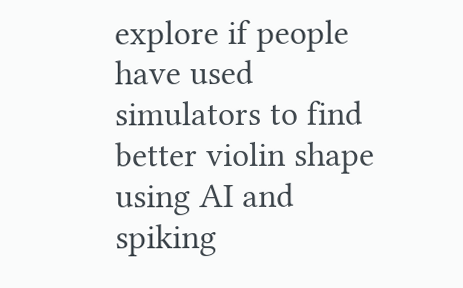explore if people have used simulators to find better violin shape using AI and spiking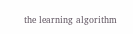the learning algorithm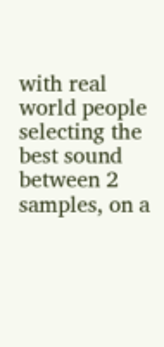with real world people selecting the best sound between 2 samples, on a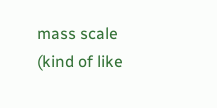mass scale (kind of like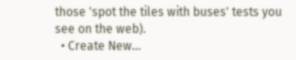those 'spot the tiles with buses' tests you see on the web).
  • Create New...